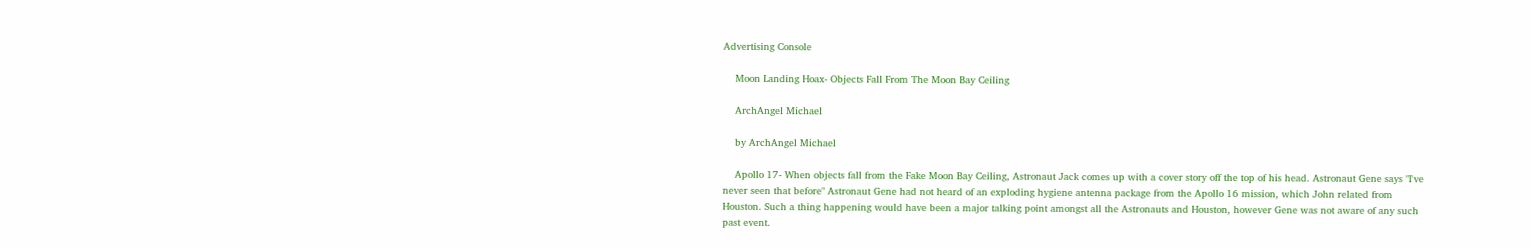Advertising Console

    Moon Landing Hoax- Objects Fall From The Moon Bay Ceiling

    ArchAngel Michael

    by ArchAngel Michael

    Apollo 17- When objects fall from the Fake Moon Bay Ceiling, Astronaut Jack comes up with a cover story off the top of his head. Astronaut Gene says "I've never seen that before" Astronaut Gene had not heard of an exploding hygiene antenna package from the Apollo 16 mission, which John related from Houston. Such a thing happening would have been a major talking point amongst all the Astronauts and Houston, however Gene was not aware of any such past event.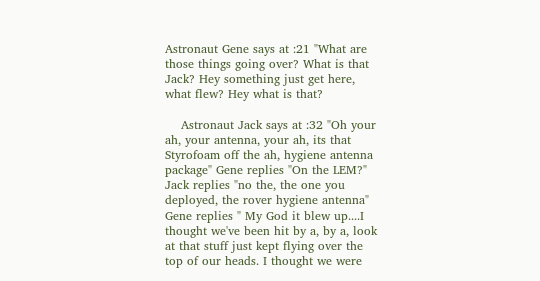Astronaut Gene says at :21 "What are those things going over? What is that Jack? Hey something just get here, what flew? Hey what is that?

    Astronaut Jack says at :32 "Oh your ah, your antenna, your ah, its that Styrofoam off the ah, hygiene antenna package" Gene replies "On the LEM?" Jack replies "no the, the one you deployed, the rover hygiene antenna" Gene replies " My God it blew up....I thought we've been hit by a, by a, look at that stuff just kept flying over the top of our heads. I thought we were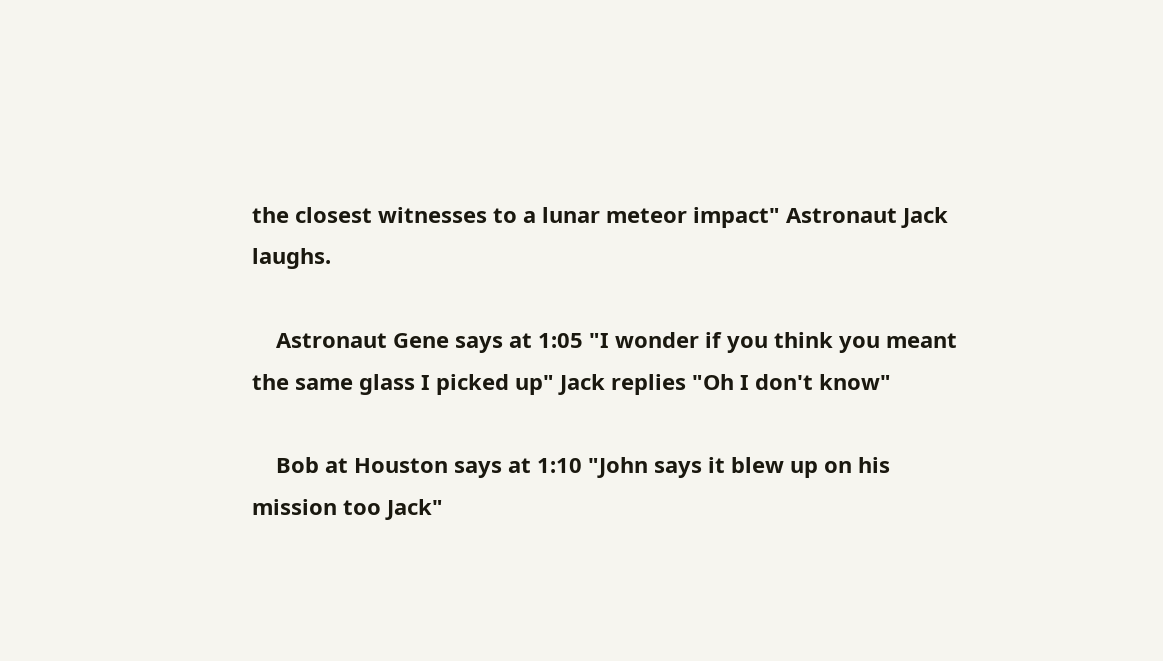the closest witnesses to a lunar meteor impact" Astronaut Jack laughs.

    Astronaut Gene says at 1:05 "I wonder if you think you meant the same glass I picked up" Jack replies "Oh I don't know"

    Bob at Houston says at 1:10 "John says it blew up on his mission too Jack"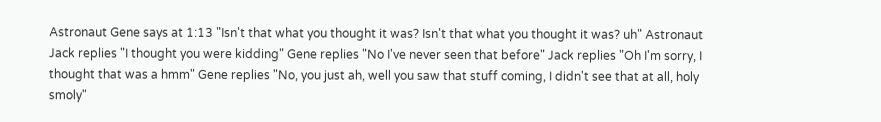Astronaut Gene says at 1:13 "Isn't that what you thought it was? Isn't that what you thought it was? uh" Astronaut Jack replies "I thought you were kidding" Gene replies "No I've never seen that before" Jack replies "Oh I'm sorry, I thought that was a hmm" Gene replies "No, you just ah, well you saw that stuff coming, I didn't see that at all, holy smoly"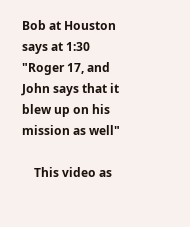Bob at Houston says at 1:30 "Roger 17, and John says that it blew up on his mission as well"

    This video as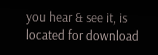you hear & see it, is located for download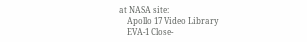at NASA site:
    Apollo 17 Video Library
    EVA-1 Close-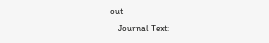out
    Journal Text: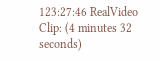123:27:46 RealVideo Clip: (4 minutes 32 seconds)